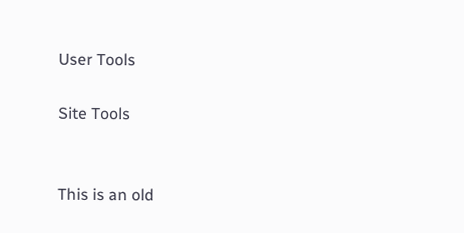User Tools

Site Tools


This is an old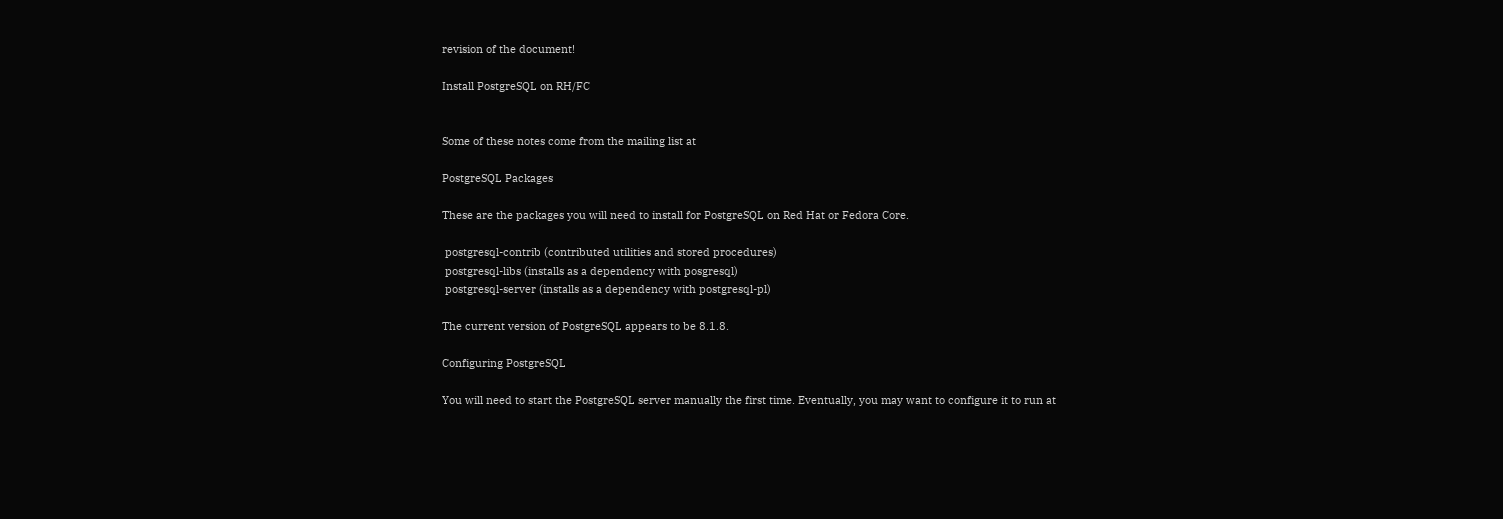revision of the document!

Install PostgreSQL on RH/FC


Some of these notes come from the mailing list at

PostgreSQL Packages

These are the packages you will need to install for PostgreSQL on Red Hat or Fedora Core.

 postgresql-contrib (contributed utilities and stored procedures)
 postgresql-libs (installs as a dependency with posgresql)
 postgresql-server (installs as a dependency with postgresql-pl)

The current version of PostgreSQL appears to be 8.1.8.

Configuring PostgreSQL

You will need to start the PostgreSQL server manually the first time. Eventually, you may want to configure it to run at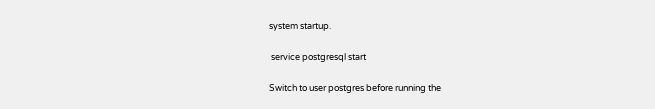system startup.

 service postgresql start

Switch to user postgres before running the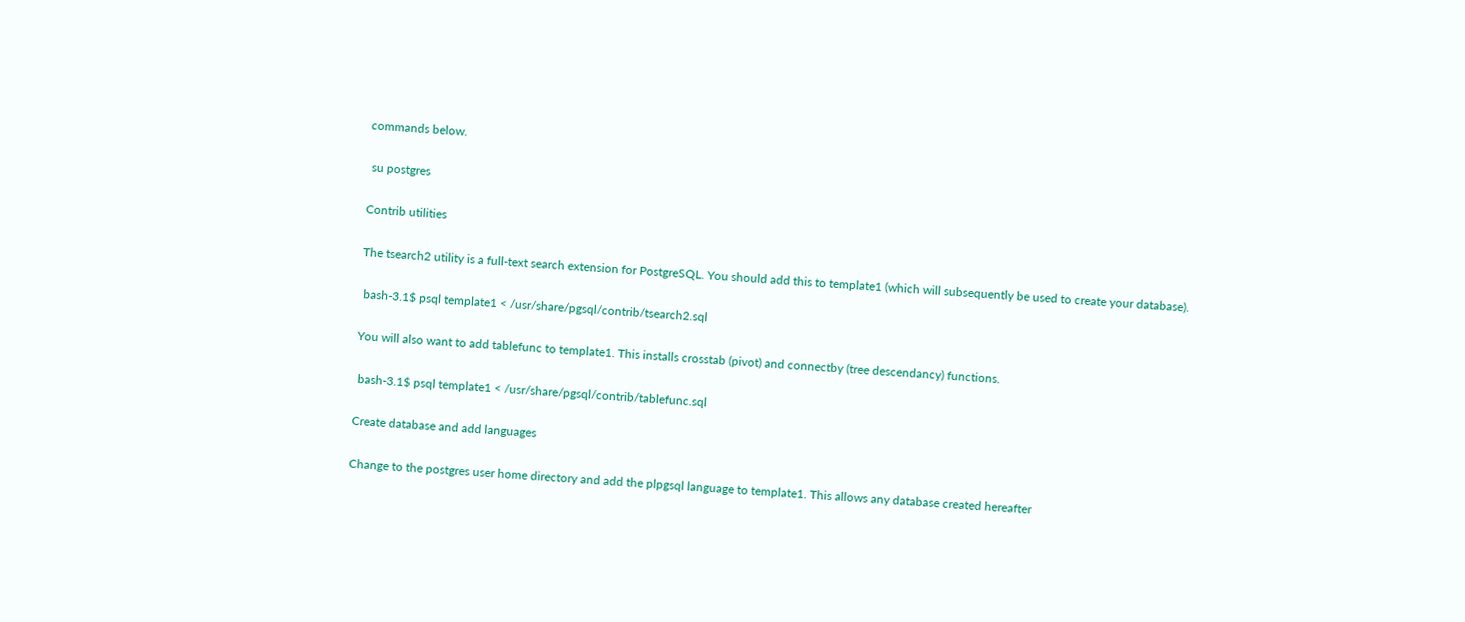commands below.

 su postgres

Contrib utilities

The tsearch2 utility is a full-text search extension for PostgreSQL. You should add this to template1 (which will subsequently be used to create your database).

 bash-3.1$ psql template1 < /usr/share/pgsql/contrib/tsearch2.sql

You will also want to add tablefunc to template1. This installs crosstab (pivot) and connectby (tree descendancy) functions.

 bash-3.1$ psql template1 < /usr/share/pgsql/contrib/tablefunc.sql

Create database and add languages

Change to the postgres user home directory and add the plpgsql language to template1. This allows any database created hereafter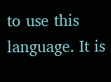to use this language. It is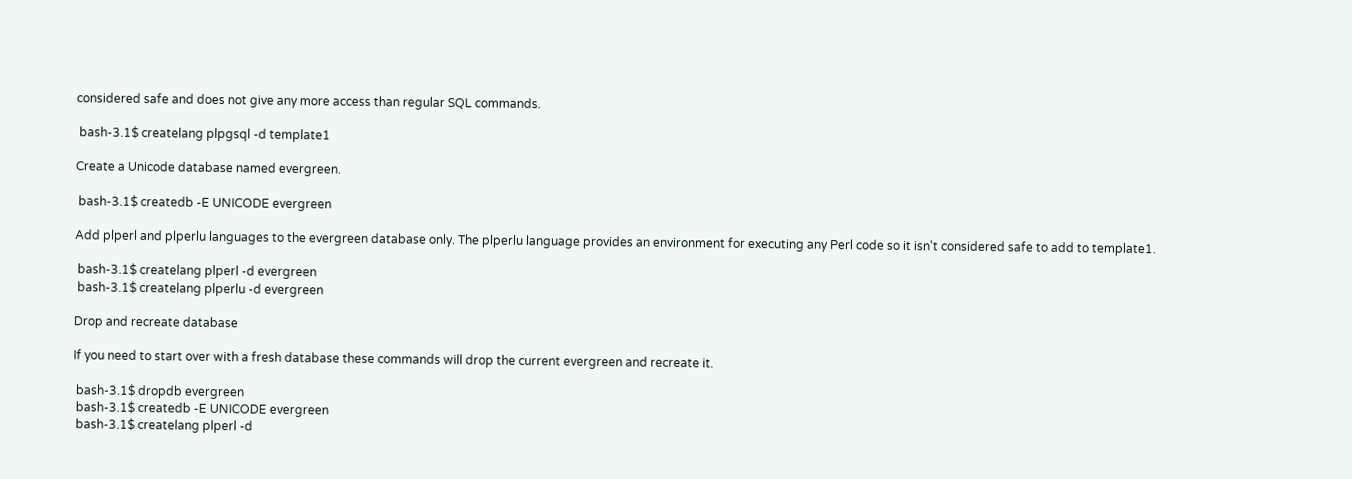considered safe and does not give any more access than regular SQL commands.

 bash-3.1$ createlang plpgsql -d template1

Create a Unicode database named evergreen.

 bash-3.1$ createdb -E UNICODE evergreen

Add plperl and plperlu languages to the evergreen database only. The plperlu language provides an environment for executing any Perl code so it isn't considered safe to add to template1.

 bash-3.1$ createlang plperl -d evergreen
 bash-3.1$ createlang plperlu -d evergreen

Drop and recreate database

If you need to start over with a fresh database these commands will drop the current evergreen and recreate it.

 bash-3.1$ dropdb evergreen
 bash-3.1$ createdb -E UNICODE evergreen
 bash-3.1$ createlang plperl -d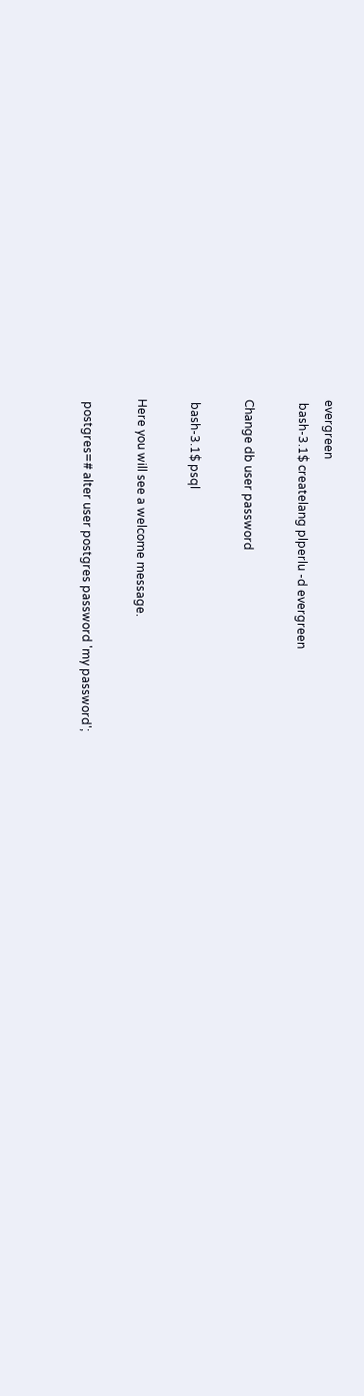evergreen
 bash-3.1$ createlang plperlu -d evergreen

Change db user password

 bash-3.1$ psql

Here you will see a welcome message.

 postgres=# alter user postgres password 'my password';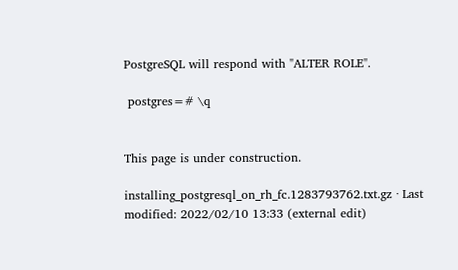PostgreSQL will respond with "ALTER ROLE".

 postgres=# \q


This page is under construction.

installing_postgresql_on_rh_fc.1283793762.txt.gz · Last modified: 2022/02/10 13:33 (external edit)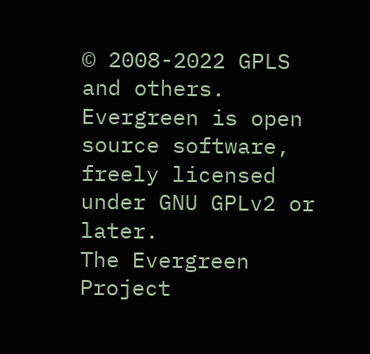© 2008-2022 GPLS and others. Evergreen is open source software, freely licensed under GNU GPLv2 or later.
The Evergreen Project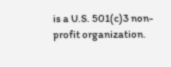is a U.S. 501(c)3 non-profit organization.